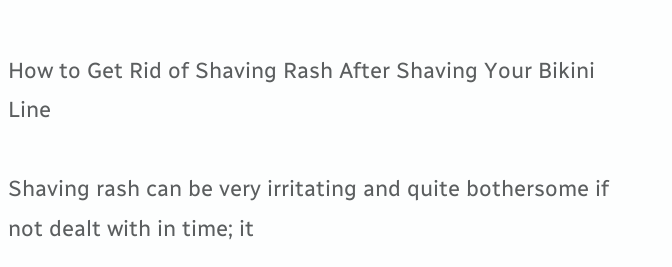How to Get Rid of Shaving Rash After Shaving Your Bikini Line

Shaving rash can be very irritating and quite bothersome if not dealt with in time; it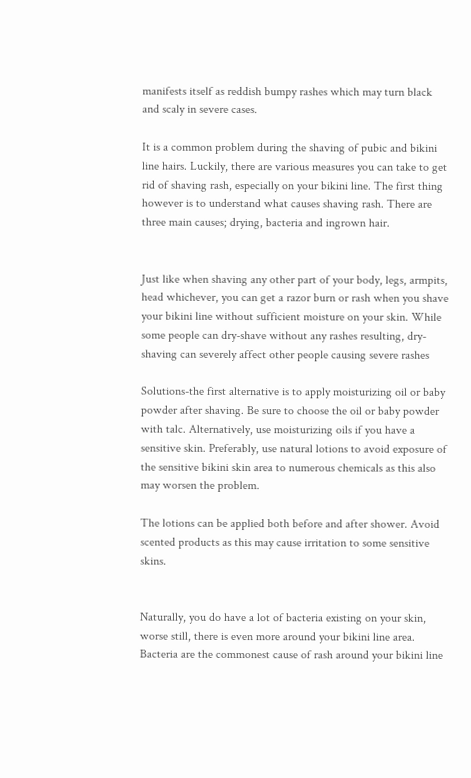manifests itself as reddish bumpy rashes which may turn black and scaly in severe cases.

It is a common problem during the shaving of pubic and bikini line hairs. Luckily, there are various measures you can take to get rid of shaving rash, especially on your bikini line. The first thing however is to understand what causes shaving rash. There are three main causes; drying, bacteria and ingrown hair.


Just like when shaving any other part of your body, legs, armpits, head whichever, you can get a razor burn or rash when you shave your bikini line without sufficient moisture on your skin. While some people can dry-shave without any rashes resulting, dry-shaving can severely affect other people causing severe rashes

Solutions-the first alternative is to apply moisturizing oil or baby powder after shaving. Be sure to choose the oil or baby powder with talc. Alternatively, use moisturizing oils if you have a sensitive skin. Preferably, use natural lotions to avoid exposure of the sensitive bikini skin area to numerous chemicals as this also may worsen the problem.

The lotions can be applied both before and after shower. Avoid scented products as this may cause irritation to some sensitive skins.


Naturally, you do have a lot of bacteria existing on your skin, worse still, there is even more around your bikini line area. Bacteria are the commonest cause of rash around your bikini line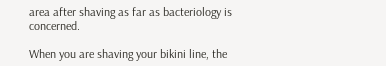area after shaving as far as bacteriology is concerned.

When you are shaving your bikini line, the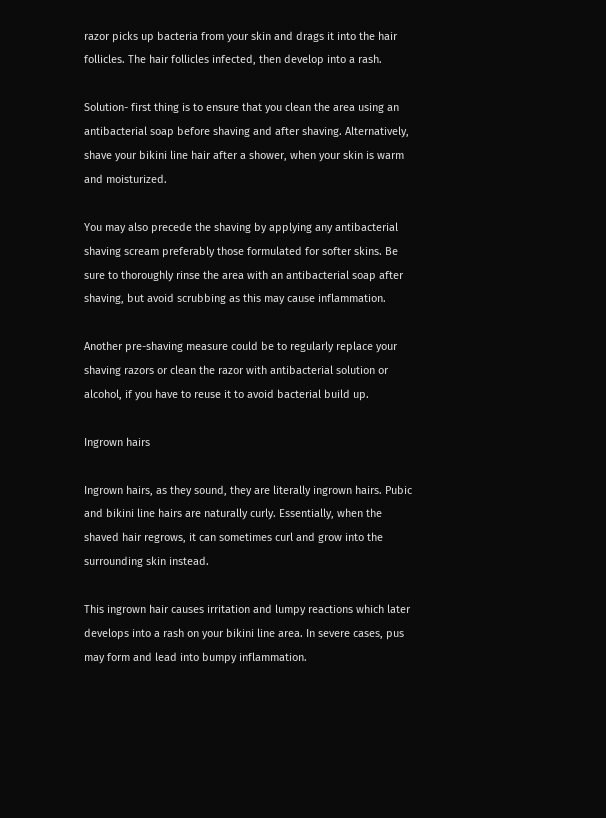razor picks up bacteria from your skin and drags it into the hair follicles. The hair follicles infected, then develop into a rash.

Solution- first thing is to ensure that you clean the area using an antibacterial soap before shaving and after shaving. Alternatively, shave your bikini line hair after a shower, when your skin is warm and moisturized.

You may also precede the shaving by applying any antibacterial shaving scream preferably those formulated for softer skins. Be sure to thoroughly rinse the area with an antibacterial soap after shaving, but avoid scrubbing as this may cause inflammation.

Another pre-shaving measure could be to regularly replace your shaving razors or clean the razor with antibacterial solution or alcohol, if you have to reuse it to avoid bacterial build up.

Ingrown hairs

Ingrown hairs, as they sound, they are literally ingrown hairs. Pubic and bikini line hairs are naturally curly. Essentially, when the shaved hair regrows, it can sometimes curl and grow into the surrounding skin instead.

This ingrown hair causes irritation and lumpy reactions which later develops into a rash on your bikini line area. In severe cases, pus may form and lead into bumpy inflammation.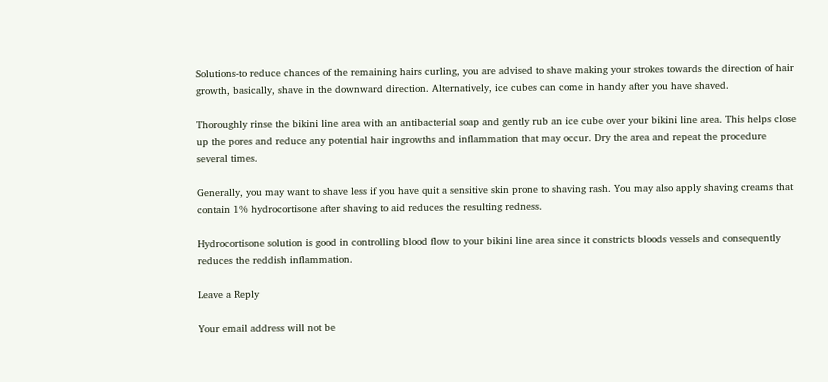Solutions-to reduce chances of the remaining hairs curling, you are advised to shave making your strokes towards the direction of hair growth, basically, shave in the downward direction. Alternatively, ice cubes can come in handy after you have shaved.

Thoroughly rinse the bikini line area with an antibacterial soap and gently rub an ice cube over your bikini line area. This helps close up the pores and reduce any potential hair ingrowths and inflammation that may occur. Dry the area and repeat the procedure several times.

Generally, you may want to shave less if you have quit a sensitive skin prone to shaving rash. You may also apply shaving creams that contain 1% hydrocortisone after shaving to aid reduces the resulting redness.

Hydrocortisone solution is good in controlling blood flow to your bikini line area since it constricts bloods vessels and consequently reduces the reddish inflammation.

Leave a Reply

Your email address will not be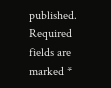published. Required fields are marked *